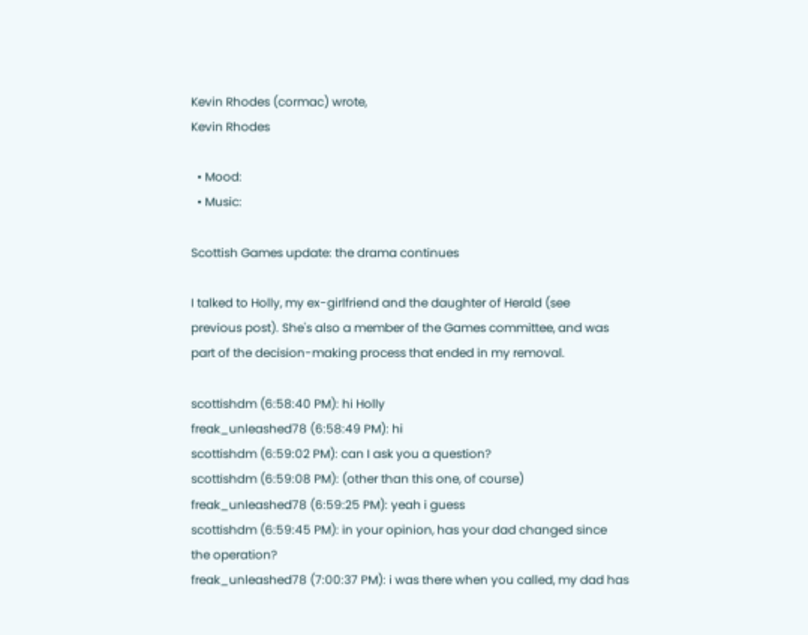Kevin Rhodes (cormac) wrote,
Kevin Rhodes

  • Mood:
  • Music:

Scottish Games update: the drama continues

I talked to Holly, my ex-girlfriend and the daughter of Herald (see
previous post). She's also a member of the Games committee, and was
part of the decision-making process that ended in my removal.

scottishdm (6:58:40 PM): hi Holly
freak_unleashed78 (6:58:49 PM): hi
scottishdm (6:59:02 PM): can I ask you a question?
scottishdm (6:59:08 PM): (other than this one, of course)
freak_unleashed78 (6:59:25 PM): yeah i guess
scottishdm (6:59:45 PM): in your opinion, has your dad changed since
the operation?
freak_unleashed78 (7:00:37 PM): i was there when you called, my dad has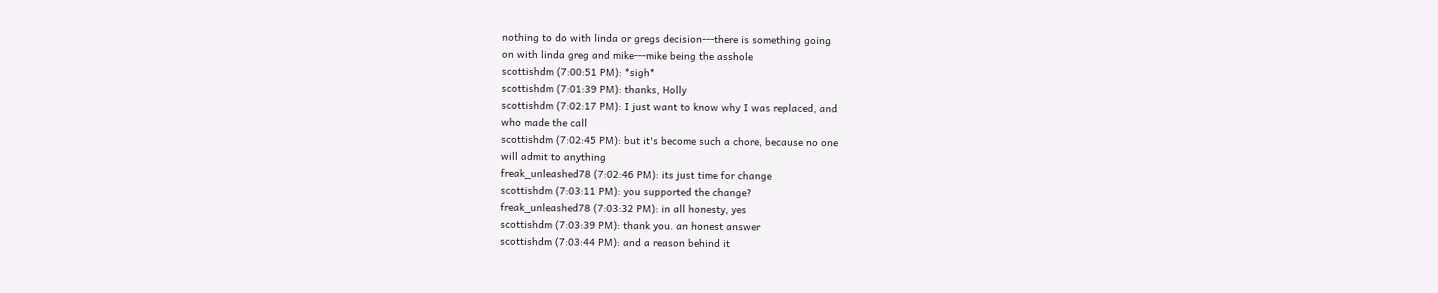nothing to do with linda or gregs decision---there is something going
on with linda greg and mike---mike being the asshole
scottishdm (7:00:51 PM): *sigh*
scottishdm (7:01:39 PM): thanks, Holly
scottishdm (7:02:17 PM): I just want to know why I was replaced, and
who made the call
scottishdm (7:02:45 PM): but it's become such a chore, because no one
will admit to anything
freak_unleashed78 (7:02:46 PM): its just time for change
scottishdm (7:03:11 PM): you supported the change?
freak_unleashed78 (7:03:32 PM): in all honesty, yes
scottishdm (7:03:39 PM): thank you. an honest answer
scottishdm (7:03:44 PM): and a reason behind it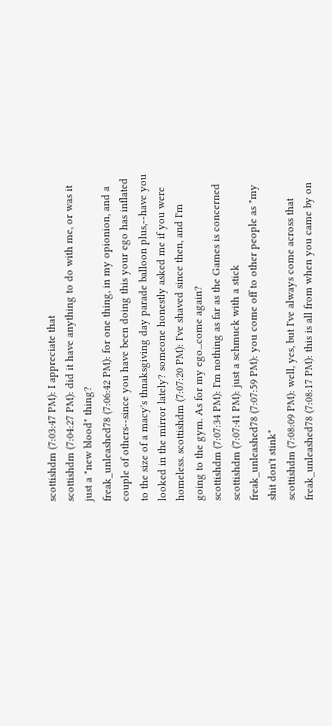scottishdm (7:03:47 PM): I appreciate that
scottishdm (7:04:27 PM): did it have anything to do with me, or was it
just a "new blood" thing?
freak_unleashed78 (7:06:42 PM): for one thing, in my opionion, and a
couple of others--since you have been doing this your ego has inflated
to the size of a macy's thnaksgiving day parade balloon plus,--have you
looked in the mirror lately? someone honestly asked me if you were
homeless. scottishdm (7:07:20 PM): I've shaved since then, and I'm
going to the gym. As for my ego...come again?
scottishdm (7:07:34 PM): I'm nothing as far as the Games is concerned
scottishdm (7:07:41 PM): just a schmuck with a stick
freak_unleashed78 (7:07:59 PM): you come off to other people as "my
shit don't stink"
scottishdm (7:08:09 PM): well, yes, but I've always come across that
freak_unleashed78 (7:08:17 PM): this is all from when you came by on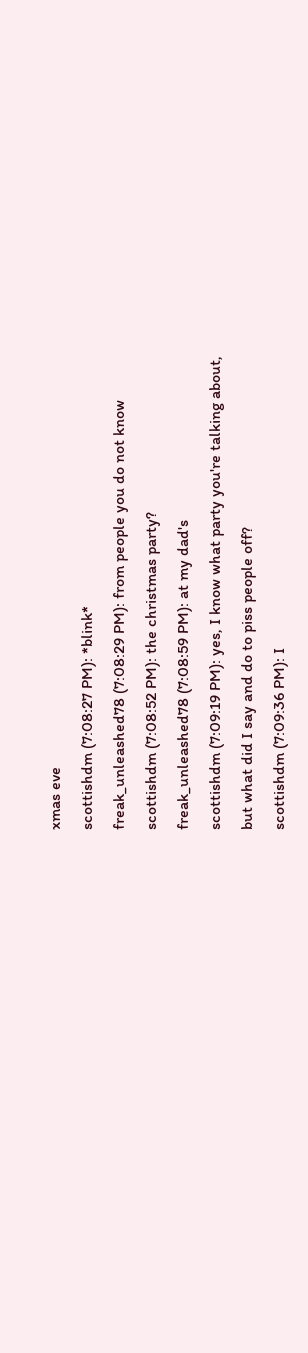xmas eve
scottishdm (7:08:27 PM): *blink*
freak_unleashed78 (7:08:29 PM): from people you do not know
scottishdm (7:08:52 PM): the christmas party?
freak_unleashed78 (7:08:59 PM): at my dad's
scottishdm (7:09:19 PM): yes, I know what party you're talking about,
but what did I say and do to piss people off?
scottishdm (7:09:36 PM): I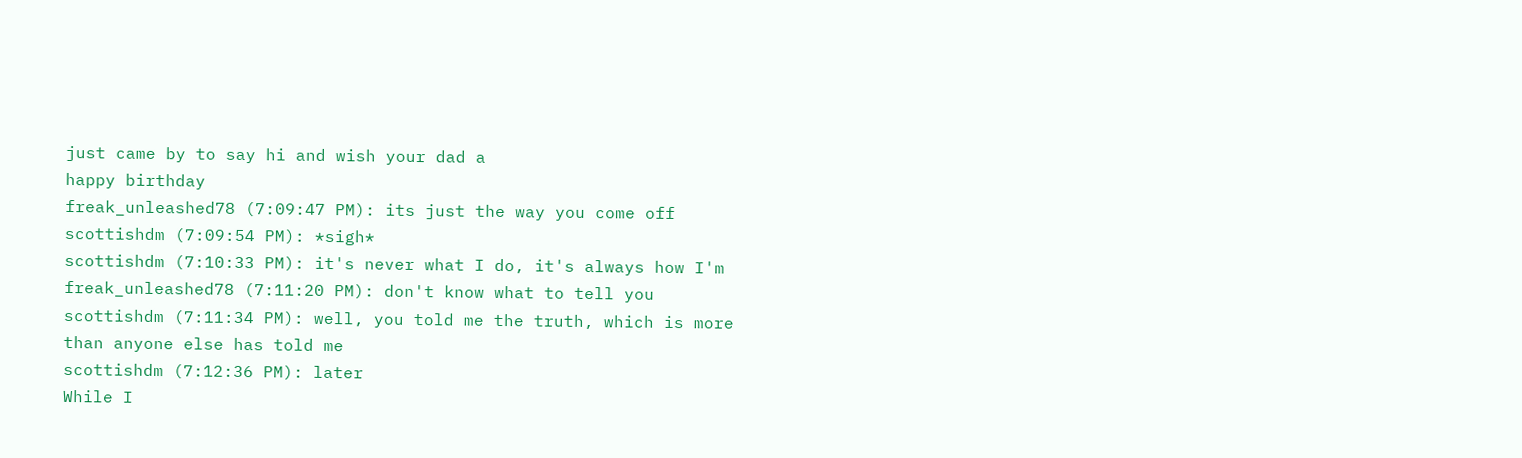just came by to say hi and wish your dad a
happy birthday
freak_unleashed78 (7:09:47 PM): its just the way you come off
scottishdm (7:09:54 PM): *sigh*
scottishdm (7:10:33 PM): it's never what I do, it's always how I'm
freak_unleashed78 (7:11:20 PM): don't know what to tell you
scottishdm (7:11:34 PM): well, you told me the truth, which is more
than anyone else has told me
scottishdm (7:12:36 PM): later
While I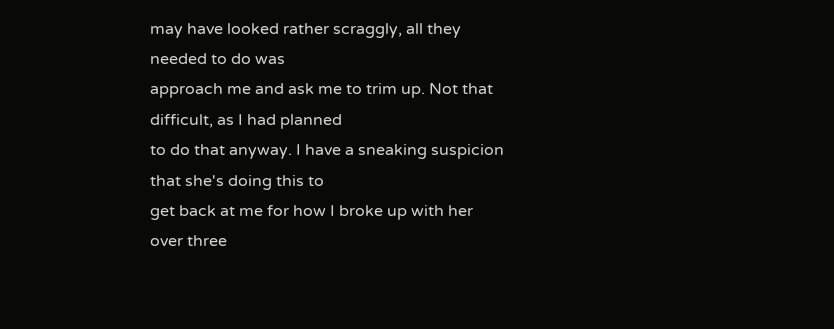may have looked rather scraggly, all they needed to do was
approach me and ask me to trim up. Not that difficult, as I had planned
to do that anyway. I have a sneaking suspicion that she's doing this to
get back at me for how I broke up with her over three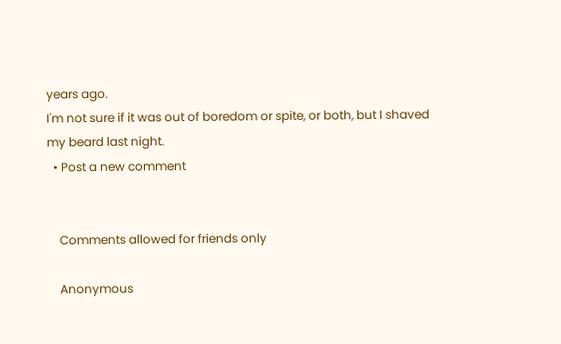years ago.
I'm not sure if it was out of boredom or spite, or both, but I shaved
my beard last night.
  • Post a new comment


    Comments allowed for friends only

    Anonymous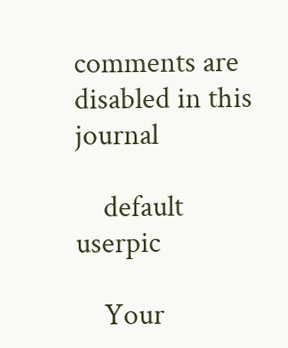comments are disabled in this journal

    default userpic

    Your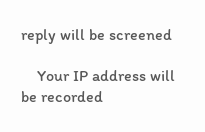reply will be screened

    Your IP address will be recorded